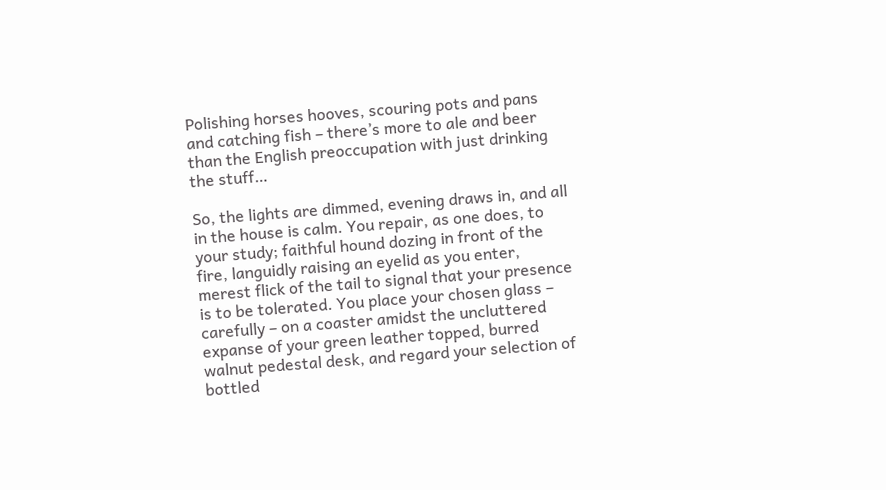Polishing horses hooves, scouring pots and pans and catching fish – there’s more to ale and beer than the English preoccupation with just drinking the stuff…

So, the lights are dimmed, evening draws in, and all in the house is calm. You repair, as one does, to your study; faithful hound dozing in front of the fire, languidly raising an eyelid as you enter, merest flick of the tail to signal that your presence is to be tolerated. You place your chosen glass – carefully – on a coaster amidst the uncluttered expanse of your green leather topped, burred walnut pedestal desk, and regard your selection of bottled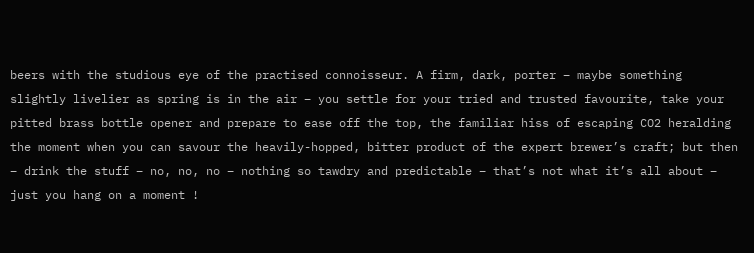beers with the studious eye of the practised connoisseur. A firm, dark, porter – maybe something slightly livelier as spring is in the air – you settle for your tried and trusted favourite, take your pitted brass bottle opener and prepare to ease off the top, the familiar hiss of escaping CO2 heralding the moment when you can savour the heavily-hopped, bitter product of the expert brewer’s craft; but then – drink the stuff – no, no, no – nothing so tawdry and predictable – that’s not what it’s all about – just you hang on a moment !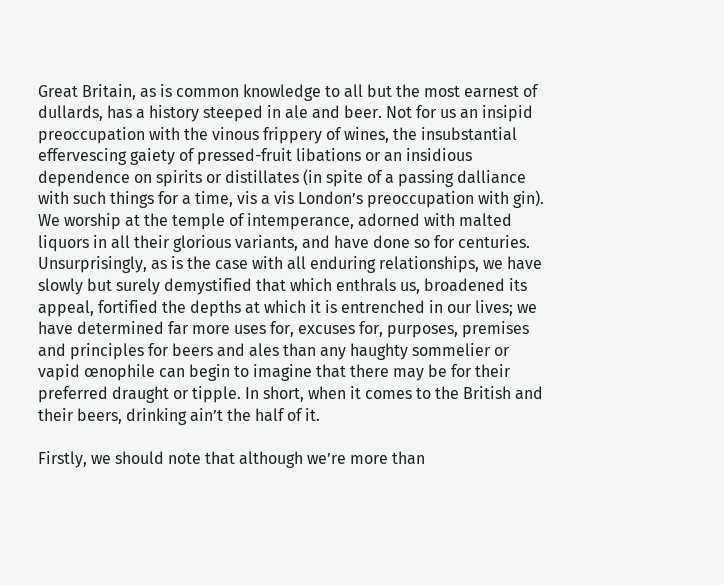Great Britain, as is common knowledge to all but the most earnest of dullards, has a history steeped in ale and beer. Not for us an insipid preoccupation with the vinous frippery of wines, the insubstantial effervescing gaiety of pressed-fruit libations or an insidious dependence on spirits or distillates (in spite of a passing dalliance with such things for a time, vis a vis London’s preoccupation with gin). We worship at the temple of intemperance, adorned with malted liquors in all their glorious variants, and have done so for centuries. Unsurprisingly, as is the case with all enduring relationships, we have slowly but surely demystified that which enthrals us, broadened its appeal, fortified the depths at which it is entrenched in our lives; we have determined far more uses for, excuses for, purposes, premises and principles for beers and ales than any haughty sommelier or vapid œnophile can begin to imagine that there may be for their preferred draught or tipple. In short, when it comes to the British and their beers, drinking ain’t the half of it.

Firstly, we should note that although we’re more than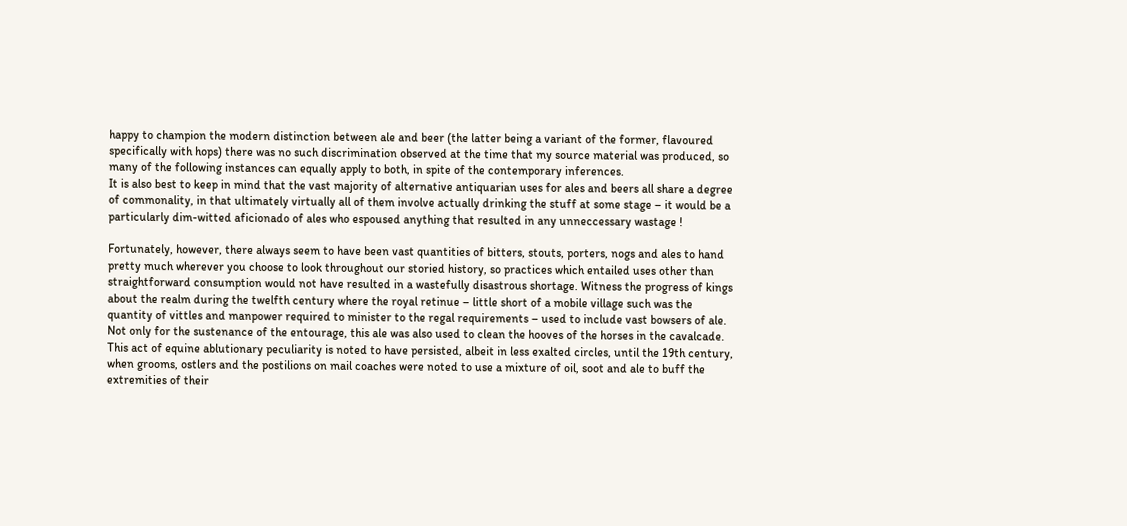happy to champion the modern distinction between ale and beer (the latter being a variant of the former, flavoured specifically with hops) there was no such discrimination observed at the time that my source material was produced, so many of the following instances can equally apply to both, in spite of the contemporary inferences.
It is also best to keep in mind that the vast majority of alternative antiquarian uses for ales and beers all share a degree of commonality, in that ultimately virtually all of them involve actually drinking the stuff at some stage – it would be a particularly dim-witted aficionado of ales who espoused anything that resulted in any unneccessary wastage !

Fortunately, however, there always seem to have been vast quantities of bitters, stouts, porters, nogs and ales to hand pretty much wherever you choose to look throughout our storied history, so practices which entailed uses other than straightforward consumption would not have resulted in a wastefully disastrous shortage. Witness the progress of kings about the realm during the twelfth century where the royal retinue – little short of a mobile village such was the quantity of vittles and manpower required to minister to the regal requirements – used to include vast bowsers of ale. Not only for the sustenance of the entourage, this ale was also used to clean the hooves of the horses in the cavalcade. This act of equine ablutionary peculiarity is noted to have persisted, albeit in less exalted circles, until the 19th century, when grooms, ostlers and the postilions on mail coaches were noted to use a mixture of oil, soot and ale to buff the extremities of their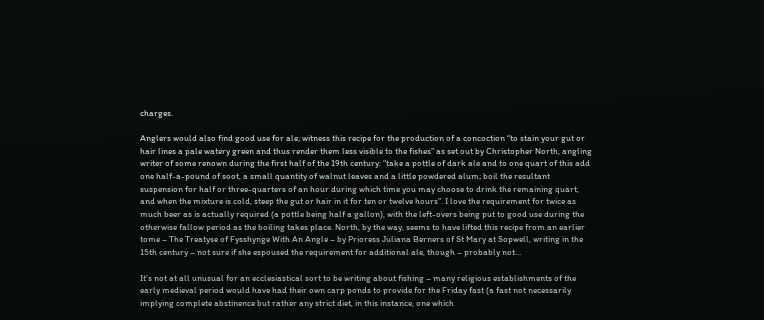charges.

Anglers would also find good use for ale; witness this recipe for the production of a concoction “to stain your gut or hair lines a pale watery green and thus render them less visible to the fishes” as set out by Christopher North, angling writer of some renown during the first half of the 19th century: “take a pottle of dark ale and to one quart of this add one half-a-pound of soot, a small quantity of walnut leaves and a little powdered alum; boil the resultant suspension for half or three-quarters of an hour during which time you may choose to drink the remaining quart, and when the mixture is cold, steep the gut or hair in it for ten or twelve hours”. I love the requirement for twice as much beer as is actually required (a pottle being half a gallon), with the left-overs being put to good use during the otherwise fallow period as the boiling takes place. North, by the way, seems to have lifted this recipe from an earlier tome – The Treatyse of Fysshynge With An Angle – by Prioress Juliana Berners of St Mary at Sopwell, writing in the 15th century – not sure if she espoused the requirement for additional ale, though – probably not…

It’s not at all unusual for an ecclesiastical sort to be writing about fishing – many religious establishments of the early medieval period would have had their own carp ponds to provide for the Friday fast (a fast not necessarily implying complete abstinence but rather any strict diet, in this instance, one which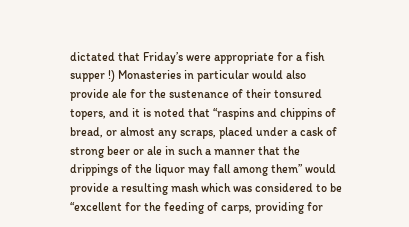dictated that Friday’s were appropriate for a fish supper !) Monasteries in particular would also provide ale for the sustenance of their tonsured topers, and it is noted that “raspins and chippins of bread, or almost any scraps, placed under a cask of strong beer or ale in such a manner that the drippings of the liquor may fall among them” would provide a resulting mash which was considered to be “excellent for the feeding of carps, providing for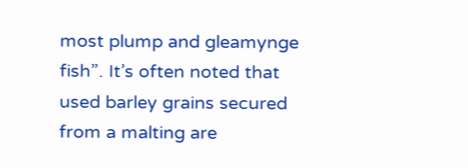most plump and gleamynge fish”. It’s often noted that used barley grains secured from a malting are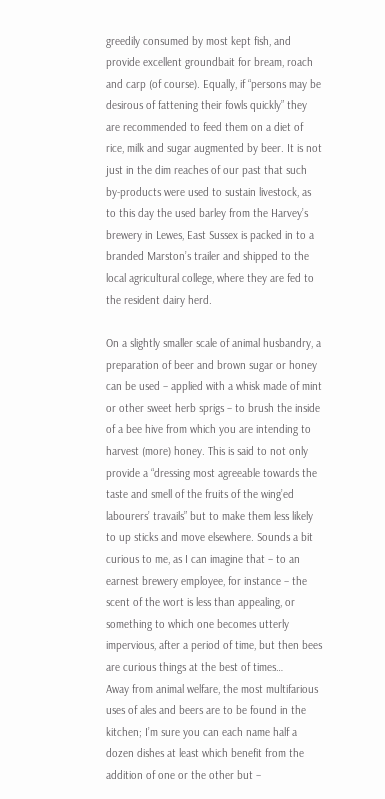greedily consumed by most kept fish, and provide excellent groundbait for bream, roach and carp (of course). Equally, if “persons may be desirous of fattening their fowls quickly” they are recommended to feed them on a diet of rice, milk and sugar augmented by beer. It is not just in the dim reaches of our past that such by-products were used to sustain livestock, as to this day the used barley from the Harvey’s brewery in Lewes, East Sussex is packed in to a branded Marston’s trailer and shipped to the local agricultural college, where they are fed to the resident dairy herd.

On a slightly smaller scale of animal husbandry, a preparation of beer and brown sugar or honey can be used – applied with a whisk made of mint or other sweet herb sprigs – to brush the inside of a bee hive from which you are intending to harvest (more) honey. This is said to not only provide a “dressing most agreeable towards the taste and smell of the fruits of the wing’ed labourers’ travails” but to make them less likely to up sticks and move elsewhere. Sounds a bit curious to me, as I can imagine that – to an earnest brewery employee, for instance – the scent of the wort is less than appealing, or something to which one becomes utterly impervious, after a period of time, but then bees are curious things at the best of times…
Away from animal welfare, the most multifarious uses of ales and beers are to be found in the kitchen; I’m sure you can each name half a dozen dishes at least which benefit from the addition of one or the other but –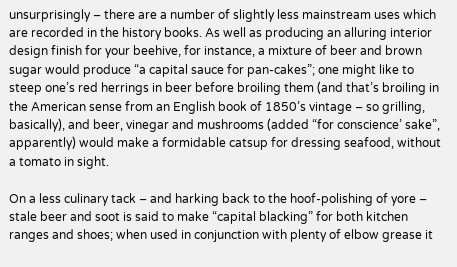unsurprisingly – there are a number of slightly less mainstream uses which are recorded in the history books. As well as producing an alluring interior design finish for your beehive, for instance, a mixture of beer and brown sugar would produce “a capital sauce for pan-cakes”; one might like to steep one’s red herrings in beer before broiling them (and that’s broiling in the American sense from an English book of 1850’s vintage – so grilling, basically), and beer, vinegar and mushrooms (added “for conscience’ sake”, apparently) would make a formidable catsup for dressing seafood, without a tomato in sight.

On a less culinary tack – and harking back to the hoof-polishing of yore – stale beer and soot is said to make “capital blacking” for both kitchen ranges and shoes; when used in conjunction with plenty of elbow grease it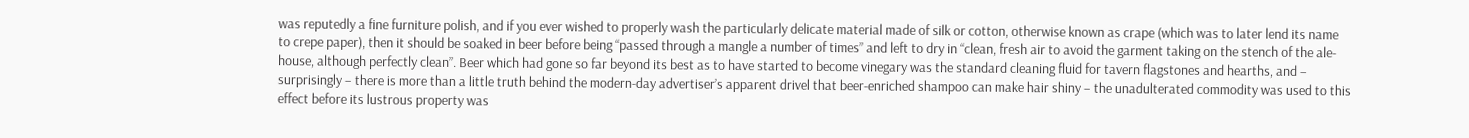was reputedly a fine furniture polish, and if you ever wished to properly wash the particularly delicate material made of silk or cotton, otherwise known as crape (which was to later lend its name to crepe paper), then it should be soaked in beer before being “passed through a mangle a number of times” and left to dry in “clean, fresh air to avoid the garment taking on the stench of the ale-house, although perfectly clean”. Beer which had gone so far beyond its best as to have started to become vinegary was the standard cleaning fluid for tavern flagstones and hearths, and – surprisingly – there is more than a little truth behind the modern-day advertiser’s apparent drivel that beer-enriched shampoo can make hair shiny – the unadulterated commodity was used to this effect before its lustrous property was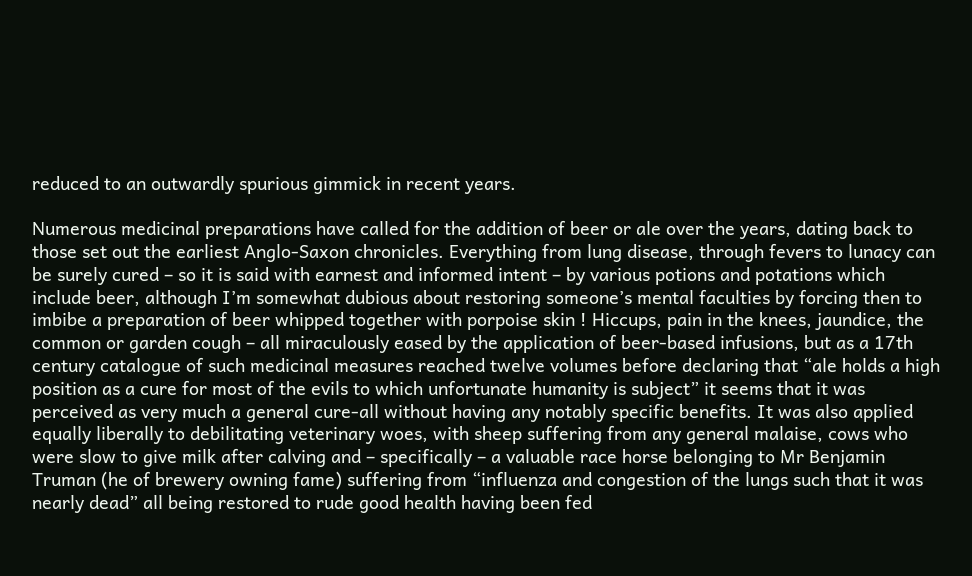reduced to an outwardly spurious gimmick in recent years.

Numerous medicinal preparations have called for the addition of beer or ale over the years, dating back to those set out the earliest Anglo-Saxon chronicles. Everything from lung disease, through fevers to lunacy can be surely cured – so it is said with earnest and informed intent – by various potions and potations which include beer, although I’m somewhat dubious about restoring someone’s mental faculties by forcing then to imbibe a preparation of beer whipped together with porpoise skin ! Hiccups, pain in the knees, jaundice, the common or garden cough – all miraculously eased by the application of beer-based infusions, but as a 17th century catalogue of such medicinal measures reached twelve volumes before declaring that “ale holds a high position as a cure for most of the evils to which unfortunate humanity is subject” it seems that it was perceived as very much a general cure-all without having any notably specific benefits. It was also applied equally liberally to debilitating veterinary woes, with sheep suffering from any general malaise, cows who were slow to give milk after calving and – specifically – a valuable race horse belonging to Mr Benjamin Truman (he of brewery owning fame) suffering from “influenza and congestion of the lungs such that it was nearly dead” all being restored to rude good health having been fed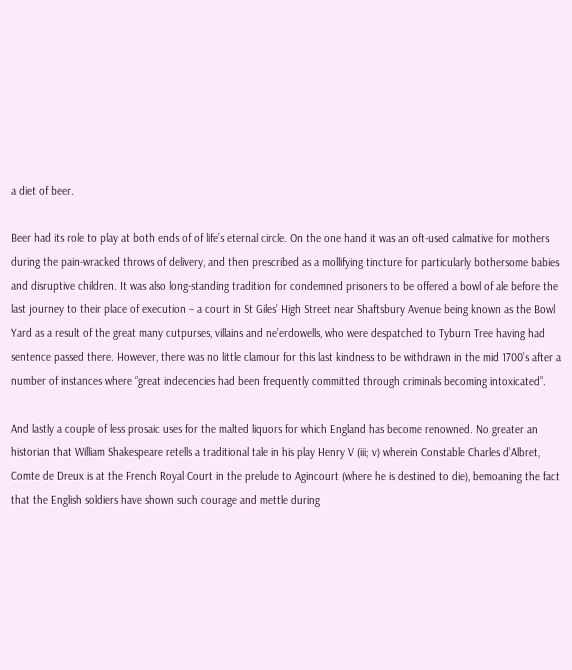a diet of beer.

Beer had its role to play at both ends of of life’s eternal circle. On the one hand it was an oft-used calmative for mothers during the pain-wracked throws of delivery, and then prescribed as a mollifying tincture for particularly bothersome babies and disruptive children. It was also long-standing tradition for condemned prisoners to be offered a bowl of ale before the last journey to their place of execution – a court in St Giles’ High Street near Shaftsbury Avenue being known as the Bowl Yard as a result of the great many cutpurses, villains and ne’erdowells, who were despatched to Tyburn Tree having had sentence passed there. However, there was no little clamour for this last kindness to be withdrawn in the mid 1700’s after a number of instances where “great indecencies had been frequently committed through criminals becoming intoxicated”.

And lastly a couple of less prosaic uses for the malted liquors for which England has become renowned. No greater an historian that William Shakespeare retells a traditional tale in his play Henry V (iii; v) wherein Constable Charles d’Albret, Comte de Dreux is at the French Royal Court in the prelude to Agincourt (where he is destined to die), bemoaning the fact that the English soldiers have shown such courage and mettle during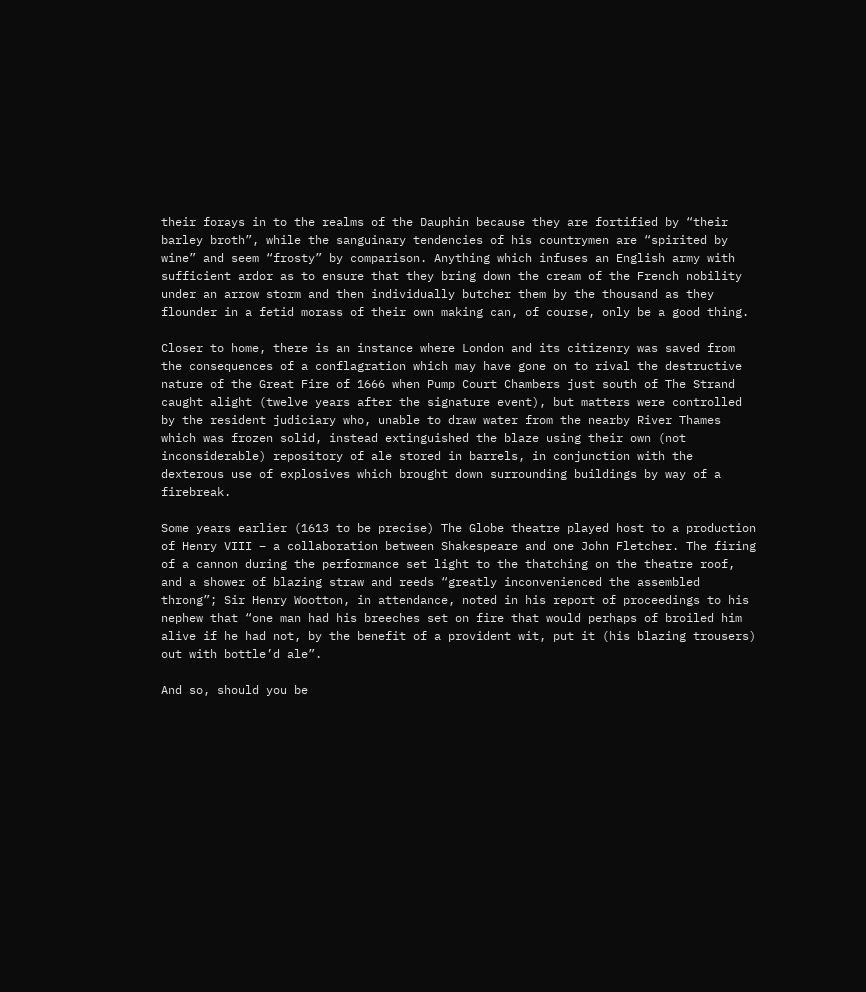their forays in to the realms of the Dauphin because they are fortified by “their barley broth”, while the sanguinary tendencies of his countrymen are “spirited by wine” and seem “frosty” by comparison. Anything which infuses an English army with sufficient ardor as to ensure that they bring down the cream of the French nobility under an arrow storm and then individually butcher them by the thousand as they flounder in a fetid morass of their own making can, of course, only be a good thing.

Closer to home, there is an instance where London and its citizenry was saved from the consequences of a conflagration which may have gone on to rival the destructive nature of the Great Fire of 1666 when Pump Court Chambers just south of The Strand caught alight (twelve years after the signature event), but matters were controlled by the resident judiciary who, unable to draw water from the nearby River Thames which was frozen solid, instead extinguished the blaze using their own (not inconsiderable) repository of ale stored in barrels, in conjunction with the dexterous use of explosives which brought down surrounding buildings by way of a firebreak.

Some years earlier (1613 to be precise) The Globe theatre played host to a production of Henry VIII – a collaboration between Shakespeare and one John Fletcher. The firing of a cannon during the performance set light to the thatching on the theatre roof, and a shower of blazing straw and reeds “greatly inconvenienced the assembled throng”; Sir Henry Wootton, in attendance, noted in his report of proceedings to his nephew that “one man had his breeches set on fire that would perhaps of broiled him alive if he had not, by the benefit of a provident wit, put it (his blazing trousers) out with bottle’d ale”.

And so, should you be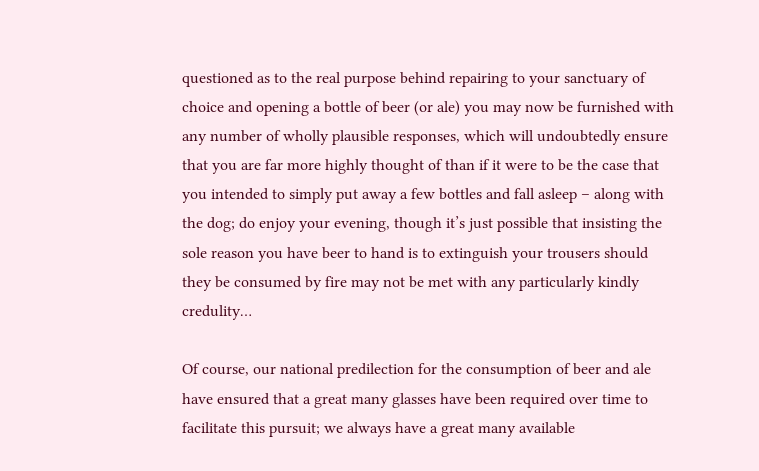questioned as to the real purpose behind repairing to your sanctuary of choice and opening a bottle of beer (or ale) you may now be furnished with any number of wholly plausible responses, which will undoubtedly ensure that you are far more highly thought of than if it were to be the case that you intended to simply put away a few bottles and fall asleep – along with the dog; do enjoy your evening, though it’s just possible that insisting the sole reason you have beer to hand is to extinguish your trousers should they be consumed by fire may not be met with any particularly kindly credulity…

Of course, our national predilection for the consumption of beer and ale have ensured that a great many glasses have been required over time to facilitate this pursuit; we always have a great many available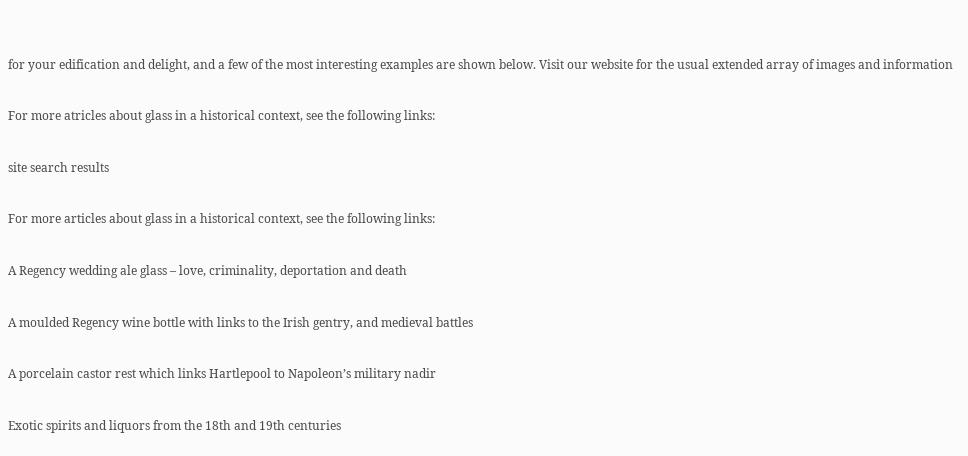for your edification and delight, and a few of the most interesting examples are shown below. Visit our website for the usual extended array of images and information

For more atricles about glass in a historical context, see the following links:

site search results

For more articles about glass in a historical context, see the following links:

A Regency wedding ale glass – love, criminality, deportation and death

A moulded Regency wine bottle with links to the Irish gentry, and medieval battles

A porcelain castor rest which links Hartlepool to Napoleon’s military nadir

Exotic spirits and liquors from the 18th and 19th centuries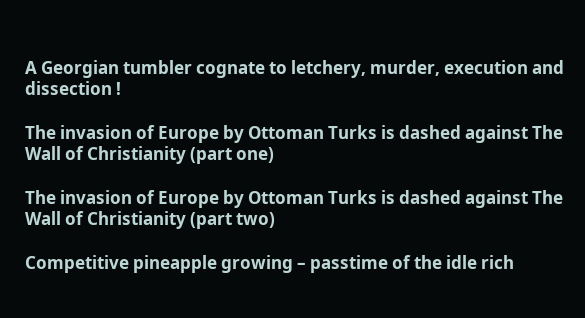A Georgian tumbler cognate to letchery, murder, execution and dissection !

The invasion of Europe by Ottoman Turks is dashed against The Wall of Christianity (part one)

The invasion of Europe by Ottoman Turks is dashed against The Wall of Christianity (part two)

Competitive pineapple growing – passtime of the idle rich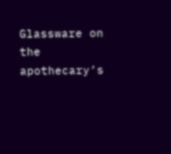Glassware on the apothecary’s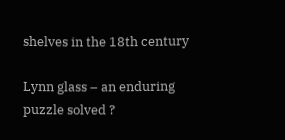shelves in the 18th century

Lynn glass – an enduring puzzle solved ?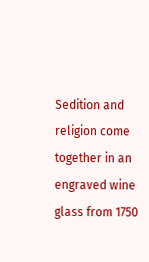Sedition and religion come together in an engraved wine glass from 1750